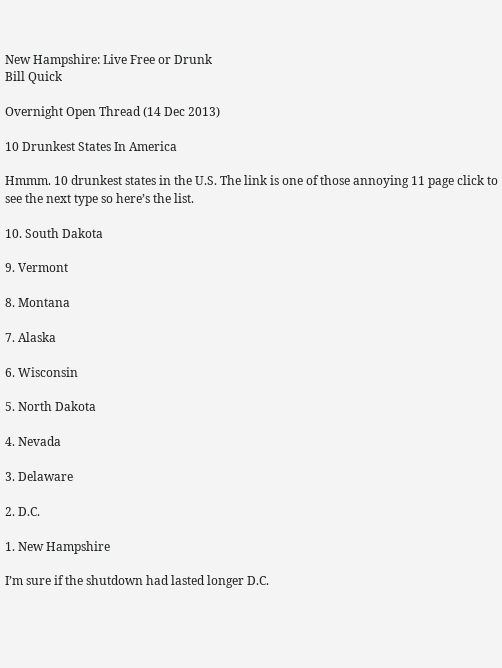New Hampshire: Live Free or Drunk
Bill Quick

Overnight Open Thread (14 Dec 2013)

10 Drunkest States In America

Hmmm. 10 drunkest states in the U.S. The link is one of those annoying 11 page click to see the next type so here’s the list.

10. South Dakota

9. Vermont

8. Montana

7. Alaska

6. Wisconsin

5. North Dakota

4. Nevada

3. Delaware

2. D.C.

1. New Hampshire

I’m sure if the shutdown had lasted longer D.C.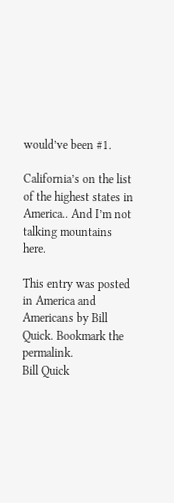would’ve been #1.

California’s on the list of the highest states in America.. And I’m not talking mountains here.

This entry was posted in America and Americans by Bill Quick. Bookmark the permalink.
Bill Quick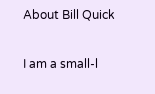About Bill Quick

I am a small-l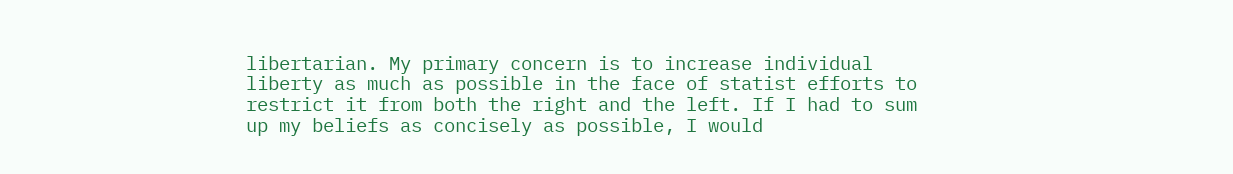libertarian. My primary concern is to increase individual liberty as much as possible in the face of statist efforts to restrict it from both the right and the left. If I had to sum up my beliefs as concisely as possible, I would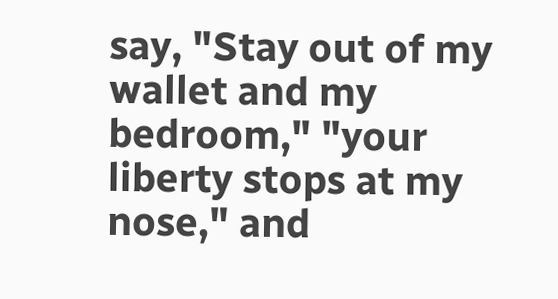say, "Stay out of my wallet and my bedroom," "your liberty stops at my nose," and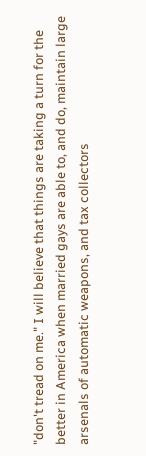"don't tread on me." I will believe that things are taking a turn for the better in America when married gays are able to, and do, maintain large arsenals of automatic weapons, and tax collectors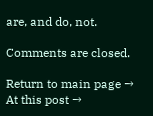are, and do, not.

Comments are closed.

Return to main page →
At this post →